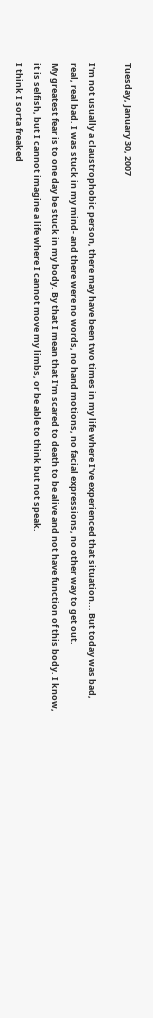Tuesday, January 30, 2007

I'm not usually a claustrophobic person, there may have been two times in my life where I've experienced that situation... But today was bad, real, real bad. I was stuck in my mind- and there were no words, no hand motions, no facial expressions, no other way to get out.
My greatest fear is to one day be stuck in my body. By that I mean that I'm scared to death to be alive and not have function of this body. I know, it is selfish, but I cannot imagine a life where I cannot move my limbs, or be able to think but not speak.
I think I sorta freaked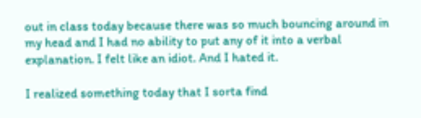out in class today because there was so much bouncing around in my head and I had no ability to put any of it into a verbal explanation. I felt like an idiot. And I hated it.

I realized something today that I sorta find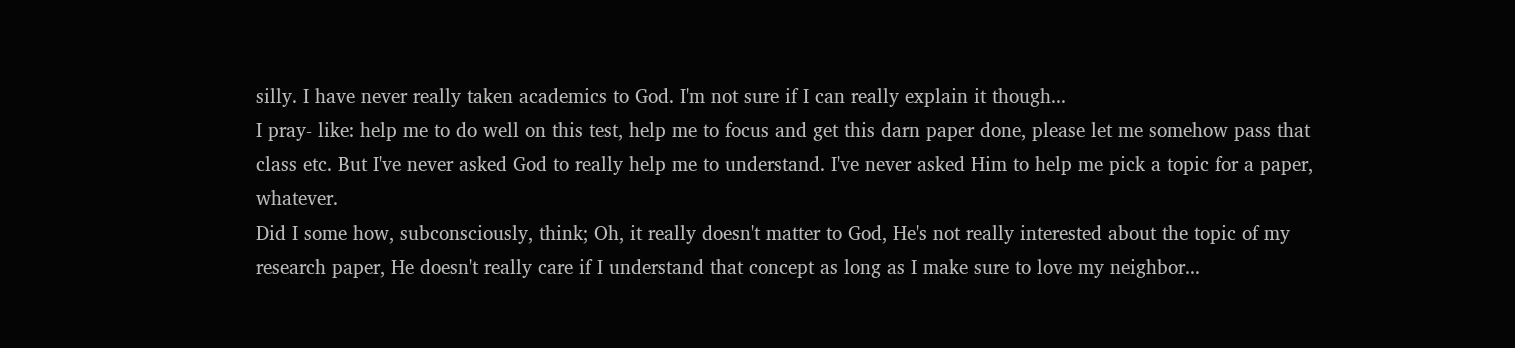silly. I have never really taken academics to God. I'm not sure if I can really explain it though...
I pray- like: help me to do well on this test, help me to focus and get this darn paper done, please let me somehow pass that class etc. But I've never asked God to really help me to understand. I've never asked Him to help me pick a topic for a paper, whatever.
Did I some how, subconsciously, think; Oh, it really doesn't matter to God, He's not really interested about the topic of my research paper, He doesn't really care if I understand that concept as long as I make sure to love my neighbor...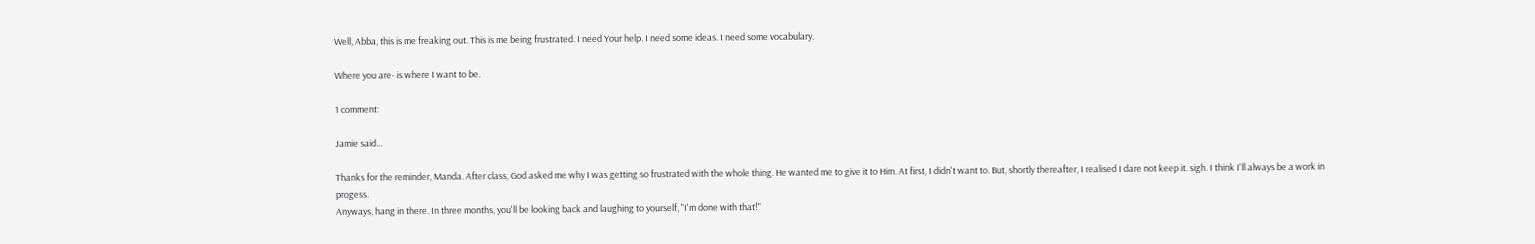Well, Abba, this is me freaking out. This is me being frustrated. I need Your help. I need some ideas. I need some vocabulary.

Where you are- is where I want to be.

1 comment:

Jamie said...

Thanks for the reminder, Manda. After class, God asked me why I was getting so frustrated with the whole thing. He wanted me to give it to Him. At first, I didn't want to. But, shortly thereafter, I realised I dare not keep it. sigh. I think I'll always be a work in progess.
Anyways, hang in there. In three months, you'll be looking back and laughing to yourself, "I'm done with that!"